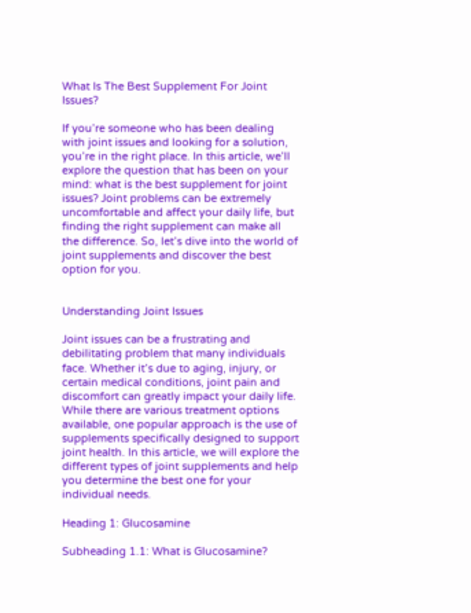What Is The Best Supplement For Joint Issues?

If you’re someone who has been dealing with joint issues and looking for a solution, you’re in the right place. In this article, we’ll explore the question that has been on your mind: what is the best supplement for joint issues? Joint problems can be extremely uncomfortable and affect your daily life, but finding the right supplement can make all the difference. So, let’s dive into the world of joint supplements and discover the best option for you.


Understanding Joint Issues

Joint issues can be a frustrating and debilitating problem that many individuals face. Whether it’s due to aging, injury, or certain medical conditions, joint pain and discomfort can greatly impact your daily life. While there are various treatment options available, one popular approach is the use of supplements specifically designed to support joint health. In this article, we will explore the different types of joint supplements and help you determine the best one for your individual needs.

Heading 1: Glucosamine

Subheading 1.1: What is Glucosamine?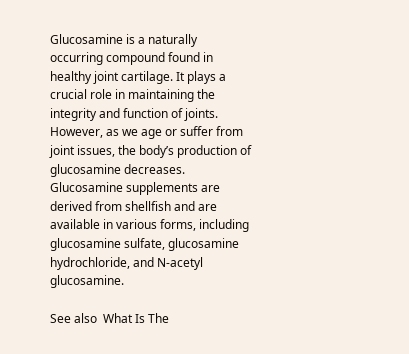Glucosamine is a naturally occurring compound found in healthy joint cartilage. It plays a crucial role in maintaining the integrity and function of joints. However, as we age or suffer from joint issues, the body’s production of glucosamine decreases. Glucosamine supplements are derived from shellfish and are available in various forms, including glucosamine sulfate, glucosamine hydrochloride, and N-acetyl glucosamine.

See also  What Is The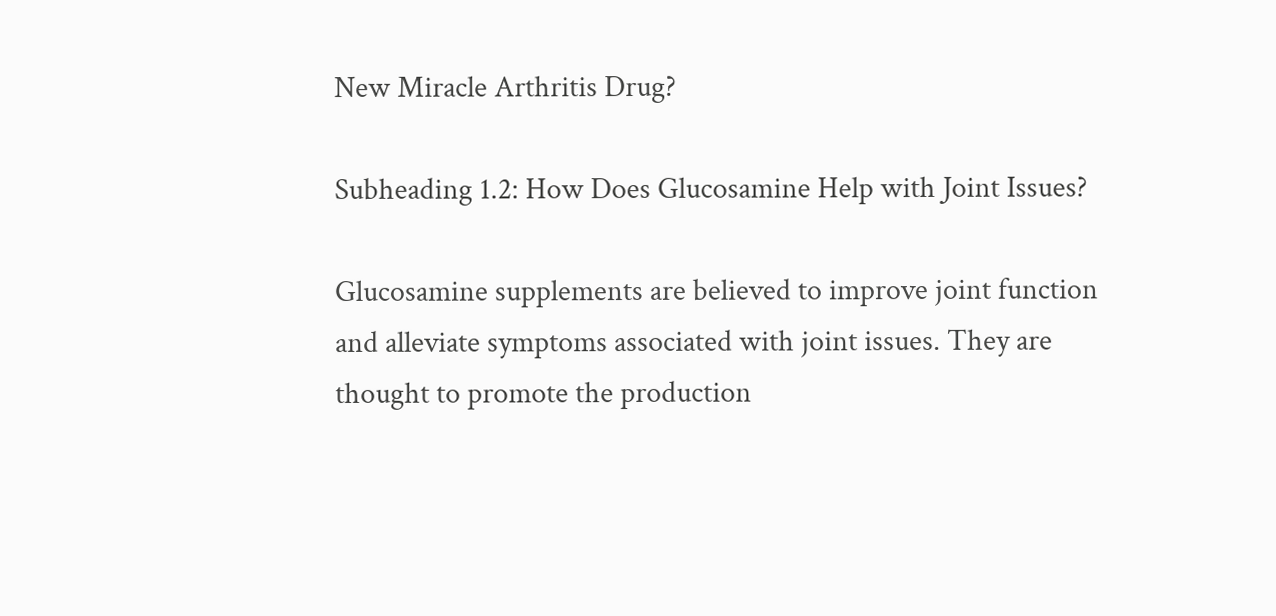New Miracle Arthritis Drug?

Subheading 1.2: How Does Glucosamine Help with Joint Issues?

Glucosamine supplements are believed to improve joint function and alleviate symptoms associated with joint issues. They are thought to promote the production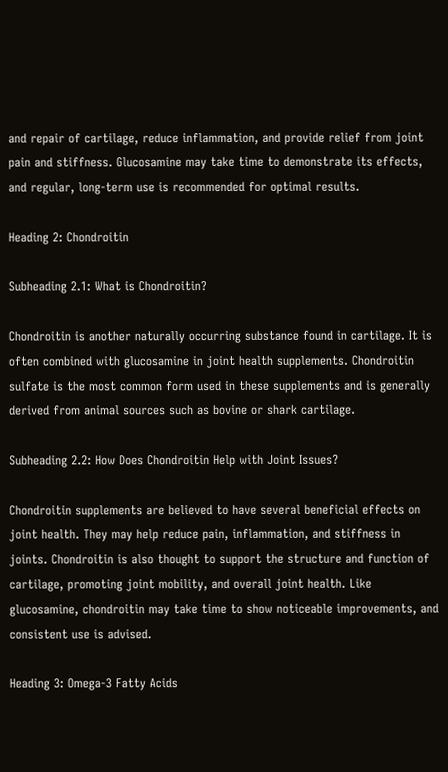and repair of cartilage, reduce inflammation, and provide relief from joint pain and stiffness. Glucosamine may take time to demonstrate its effects, and regular, long-term use is recommended for optimal results.

Heading 2: Chondroitin

Subheading 2.1: What is Chondroitin?

Chondroitin is another naturally occurring substance found in cartilage. It is often combined with glucosamine in joint health supplements. Chondroitin sulfate is the most common form used in these supplements and is generally derived from animal sources such as bovine or shark cartilage.

Subheading 2.2: How Does Chondroitin Help with Joint Issues?

Chondroitin supplements are believed to have several beneficial effects on joint health. They may help reduce pain, inflammation, and stiffness in joints. Chondroitin is also thought to support the structure and function of cartilage, promoting joint mobility, and overall joint health. Like glucosamine, chondroitin may take time to show noticeable improvements, and consistent use is advised.

Heading 3: Omega-3 Fatty Acids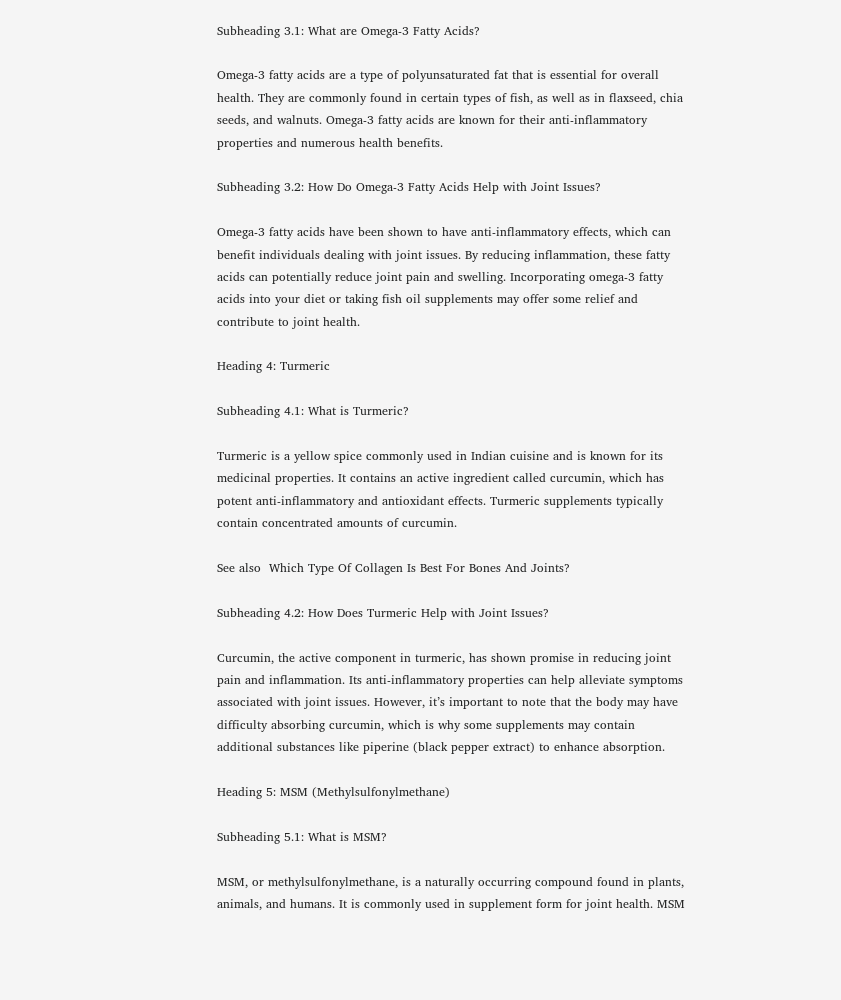Subheading 3.1: What are Omega-3 Fatty Acids?

Omega-3 fatty acids are a type of polyunsaturated fat that is essential for overall health. They are commonly found in certain types of fish, as well as in flaxseed, chia seeds, and walnuts. Omega-3 fatty acids are known for their anti-inflammatory properties and numerous health benefits.

Subheading 3.2: How Do Omega-3 Fatty Acids Help with Joint Issues?

Omega-3 fatty acids have been shown to have anti-inflammatory effects, which can benefit individuals dealing with joint issues. By reducing inflammation, these fatty acids can potentially reduce joint pain and swelling. Incorporating omega-3 fatty acids into your diet or taking fish oil supplements may offer some relief and contribute to joint health.

Heading 4: Turmeric

Subheading 4.1: What is Turmeric?

Turmeric is a yellow spice commonly used in Indian cuisine and is known for its medicinal properties. It contains an active ingredient called curcumin, which has potent anti-inflammatory and antioxidant effects. Turmeric supplements typically contain concentrated amounts of curcumin.

See also  Which Type Of Collagen Is Best For Bones And Joints?

Subheading 4.2: How Does Turmeric Help with Joint Issues?

Curcumin, the active component in turmeric, has shown promise in reducing joint pain and inflammation. Its anti-inflammatory properties can help alleviate symptoms associated with joint issues. However, it’s important to note that the body may have difficulty absorbing curcumin, which is why some supplements may contain additional substances like piperine (black pepper extract) to enhance absorption.

Heading 5: MSM (Methylsulfonylmethane)

Subheading 5.1: What is MSM?

MSM, or methylsulfonylmethane, is a naturally occurring compound found in plants, animals, and humans. It is commonly used in supplement form for joint health. MSM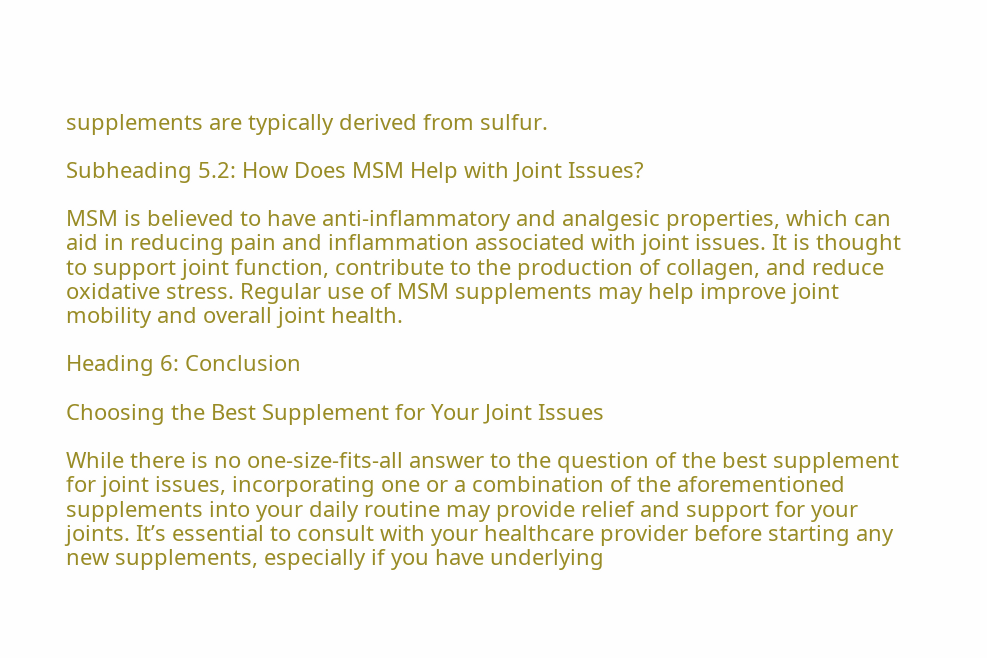supplements are typically derived from sulfur.

Subheading 5.2: How Does MSM Help with Joint Issues?

MSM is believed to have anti-inflammatory and analgesic properties, which can aid in reducing pain and inflammation associated with joint issues. It is thought to support joint function, contribute to the production of collagen, and reduce oxidative stress. Regular use of MSM supplements may help improve joint mobility and overall joint health.

Heading 6: Conclusion

Choosing the Best Supplement for Your Joint Issues

While there is no one-size-fits-all answer to the question of the best supplement for joint issues, incorporating one or a combination of the aforementioned supplements into your daily routine may provide relief and support for your joints. It’s essential to consult with your healthcare provider before starting any new supplements, especially if you have underlying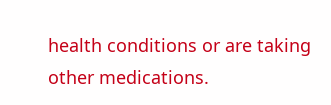health conditions or are taking other medications.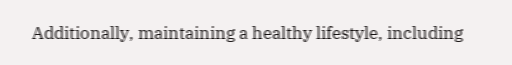Additionally, maintaining a healthy lifestyle, including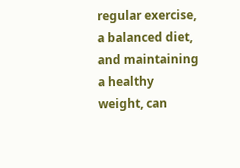regular exercise, a balanced diet, and maintaining a healthy weight, can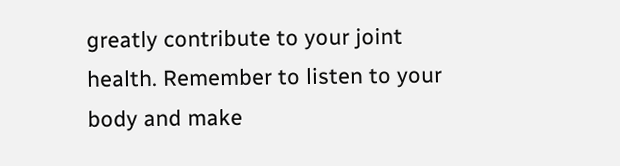greatly contribute to your joint health. Remember to listen to your body and make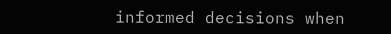informed decisions when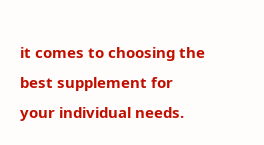it comes to choosing the best supplement for your individual needs.